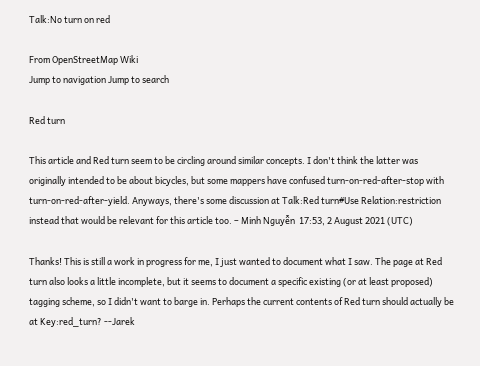Talk:No turn on red

From OpenStreetMap Wiki
Jump to navigation Jump to search

Red turn

This article and Red turn seem to be circling around similar concepts. I don't think the latter was originally intended to be about bicycles, but some mappers have confused turn-on-red-after-stop with turn-on-red-after-yield. Anyways, there's some discussion at Talk:Red turn#Use Relation:restriction instead that would be relevant for this article too. – Minh Nguyễn  17:53, 2 August 2021 (UTC)

Thanks! This is still a work in progress for me, I just wanted to document what I saw. The page at Red turn also looks a little incomplete, but it seems to document a specific existing (or at least proposed) tagging scheme, so I didn't want to barge in. Perhaps the current contents of Red turn should actually be at Key:red_turn? --Jarek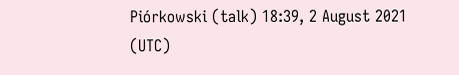Piórkowski (talk) 18:39, 2 August 2021 (UTC)